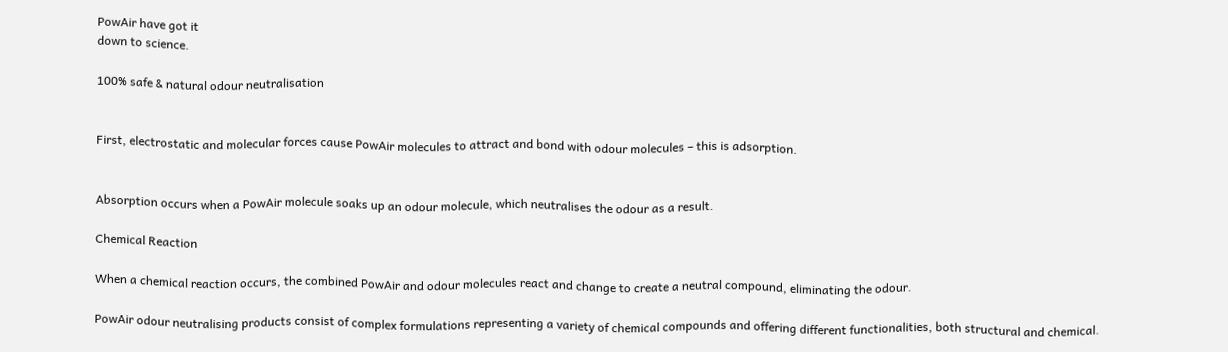PowAir have got it
down to science.

100% safe & natural odour neutralisation


First, electrostatic and molecular forces cause PowAir molecules to attract and bond with odour molecules – this is adsorption.


Absorption occurs when a PowAir molecule soaks up an odour molecule, which neutralises the odour as a result.

Chemical Reaction

When a chemical reaction occurs, the combined PowAir and odour molecules react and change to create a neutral compound, eliminating the odour.

PowAir odour neutralising products consist of complex formulations representing a variety of chemical compounds and offering different functionalities, both structural and chemical.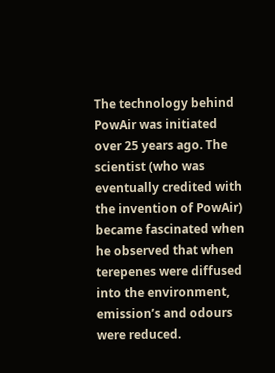The technology behind PowAir was initiated over 25 years ago. The scientist (who was eventually credited with the invention of PowAir) became fascinated when he observed that when terepenes were diffused into the environment, emission’s and odours were reduced.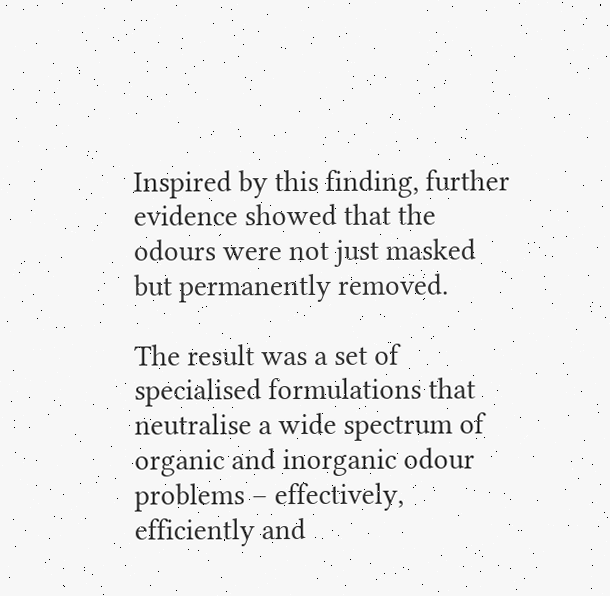Inspired by this finding, further evidence showed that the odours were not just masked but permanently removed.

The result was a set of specialised formulations that neutralise a wide spectrum of organic and inorganic odour problems – effectively, efficiently and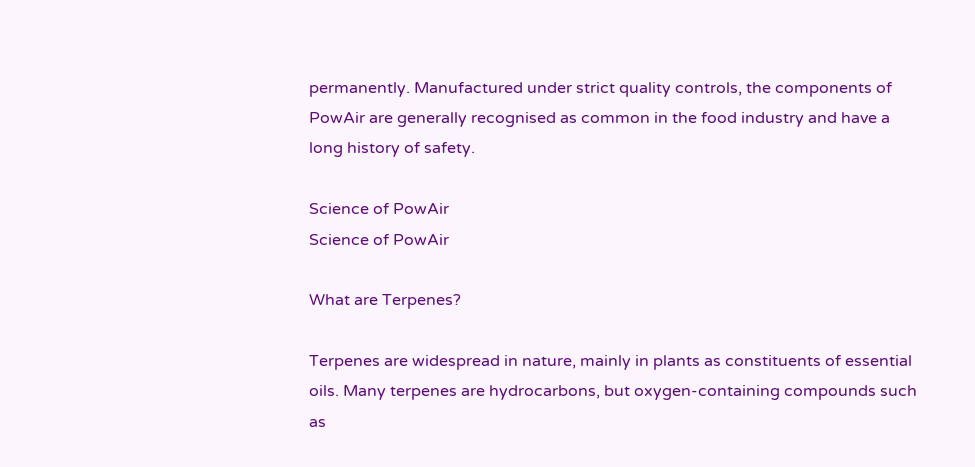permanently. Manufactured under strict quality controls, the components of PowAir are generally recognised as common in the food industry and have a long history of safety.

Science of PowAir
Science of PowAir

What are Terpenes?

Terpenes are widespread in nature, mainly in plants as constituents of essential oils. Many terpenes are hydrocarbons, but oxygen-containing compounds such as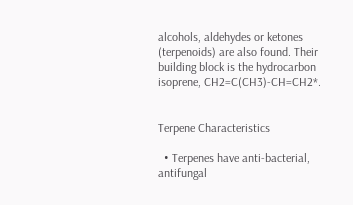alcohols, aldehydes or ketones (terpenoids) are also found. Their building block is the hydrocarbon isoprene, CH2=C(CH3)-CH=CH2*.


Terpene Characteristics

  • Terpenes have anti-bacterial, antifungal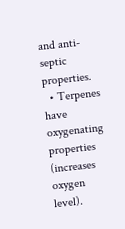and anti-septic properties.
  • Terpenes have oxygenating properties (increases oxygen level).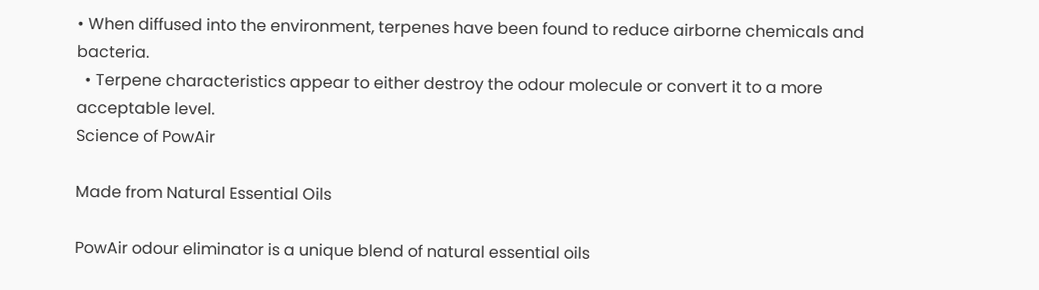• When diffused into the environment, terpenes have been found to reduce airborne chemicals and bacteria.
  • Terpene characteristics appear to either destroy the odour molecule or convert it to a more acceptable level.
Science of PowAir

Made from Natural Essential Oils

PowAir odour eliminator is a unique blend of natural essential oils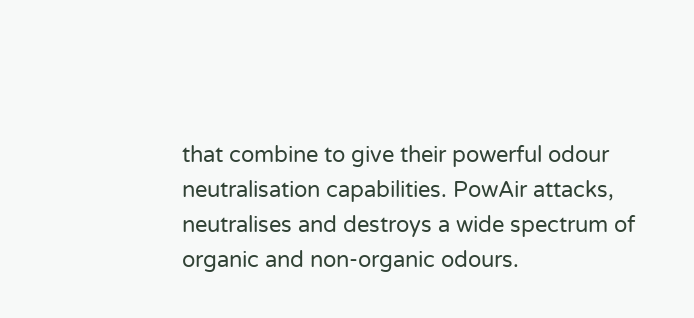that combine to give their powerful odour neutralisation capabilities. PowAir attacks, neutralises and destroys a wide spectrum of organic and non-organic odours.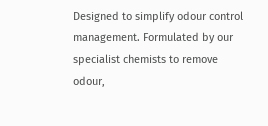Designed to simplify odour control management. Formulated by our specialist chemists to remove odour,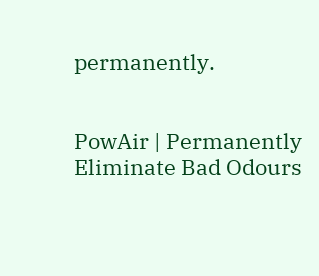permanently.


PowAir | Permanently Eliminate Bad Odours